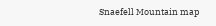Snaefell Mountain map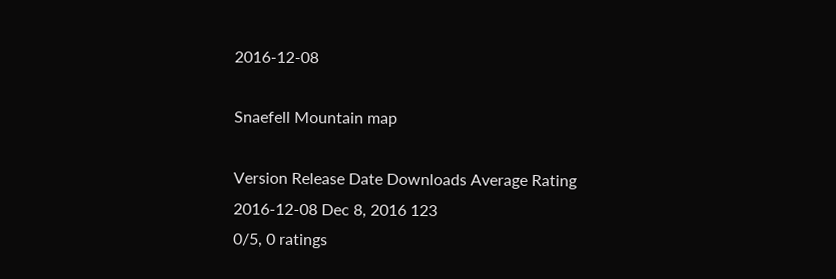2016-12-08

Snaefell Mountain map

Version Release Date Downloads Average Rating
2016-12-08 Dec 8, 2016 123
0/5, 0 ratings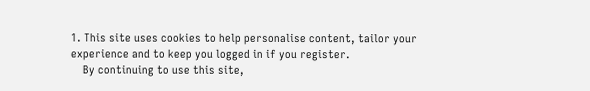1. This site uses cookies to help personalise content, tailor your experience and to keep you logged in if you register.
    By continuing to use this site,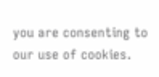you are consenting to our use of cookies.